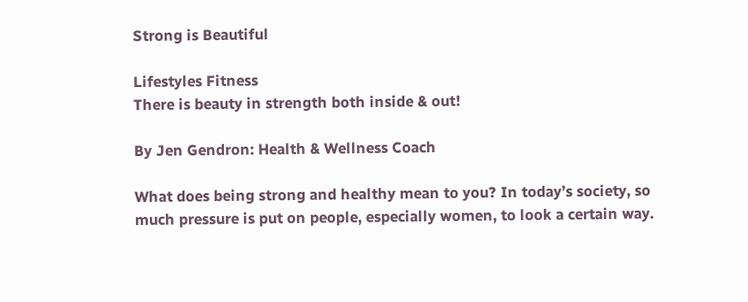Strong is Beautiful

Lifestyles Fitness
There is beauty in strength both inside & out!

By Jen Gendron: Health & Wellness Coach

What does being strong and healthy mean to you? In today’s society, so much pressure is put on people, especially women, to look a certain way.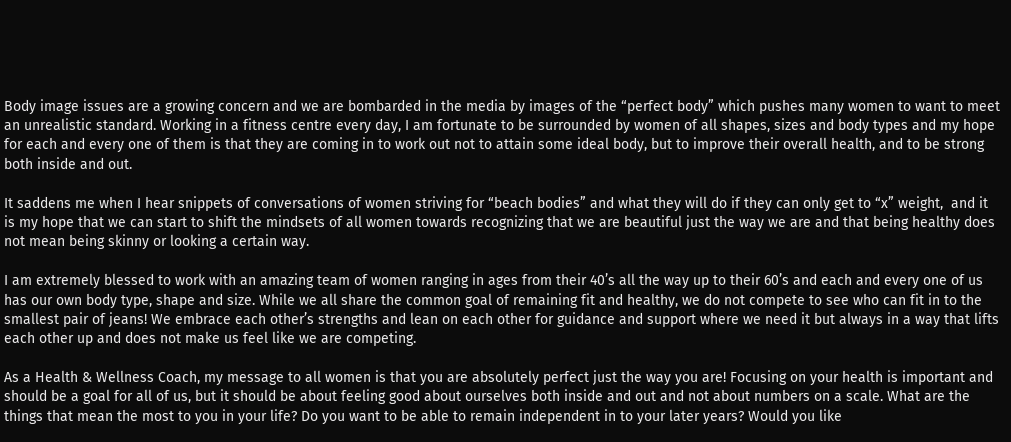Body image issues are a growing concern and we are bombarded in the media by images of the “perfect body” which pushes many women to want to meet an unrealistic standard. Working in a fitness centre every day, I am fortunate to be surrounded by women of all shapes, sizes and body types and my hope for each and every one of them is that they are coming in to work out not to attain some ideal body, but to improve their overall health, and to be strong both inside and out.

It saddens me when I hear snippets of conversations of women striving for “beach bodies” and what they will do if they can only get to “x” weight,  and it is my hope that we can start to shift the mindsets of all women towards recognizing that we are beautiful just the way we are and that being healthy does not mean being skinny or looking a certain way.

I am extremely blessed to work with an amazing team of women ranging in ages from their 40’s all the way up to their 60’s and each and every one of us has our own body type, shape and size. While we all share the common goal of remaining fit and healthy, we do not compete to see who can fit in to the smallest pair of jeans! We embrace each other’s strengths and lean on each other for guidance and support where we need it but always in a way that lifts each other up and does not make us feel like we are competing.

As a Health & Wellness Coach, my message to all women is that you are absolutely perfect just the way you are! Focusing on your health is important and should be a goal for all of us, but it should be about feeling good about ourselves both inside and out and not about numbers on a scale. What are the things that mean the most to you in your life? Do you want to be able to remain independent in to your later years? Would you like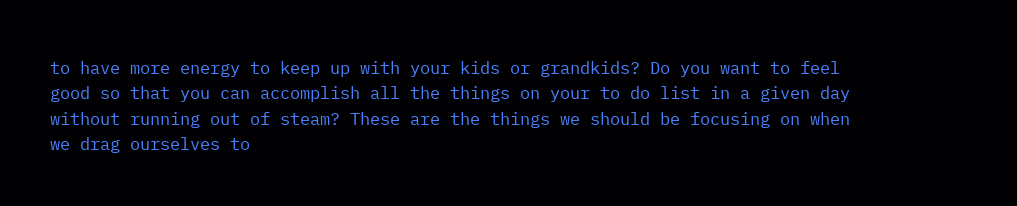to have more energy to keep up with your kids or grandkids? Do you want to feel good so that you can accomplish all the things on your to do list in a given day without running out of steam? These are the things we should be focusing on when we drag ourselves to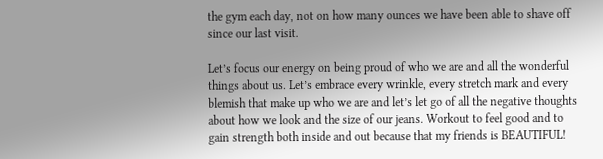the gym each day, not on how many ounces we have been able to shave off since our last visit.

Let’s focus our energy on being proud of who we are and all the wonderful things about us. Let’s embrace every wrinkle, every stretch mark and every blemish that make up who we are and let’s let go of all the negative thoughts about how we look and the size of our jeans. Workout to feel good and to gain strength both inside and out because that my friends is BEAUTIFUL!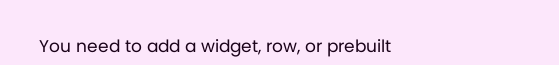You need to add a widget, row, or prebuilt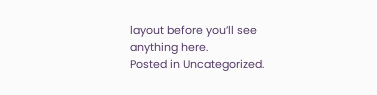layout before you’ll see anything here.
Posted in Uncategorized.